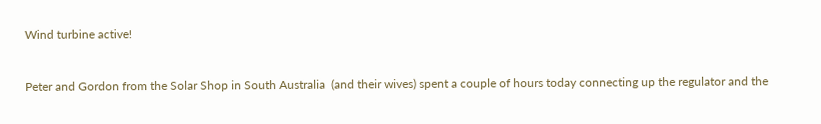Wind turbine active!


Peter and Gordon from the Solar Shop in South Australia  (and their wives) spent a couple of hours today connecting up the regulator and the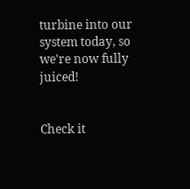turbine into our system today, so we're now fully juiced!


Check it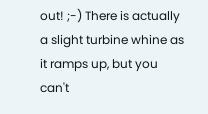out! ;-) There is actually a slight turbine whine as it ramps up, but you can't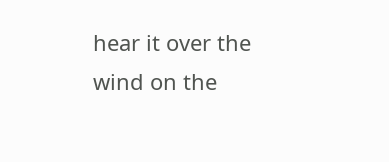hear it over the wind on the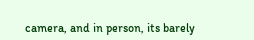camera, and in person, its barely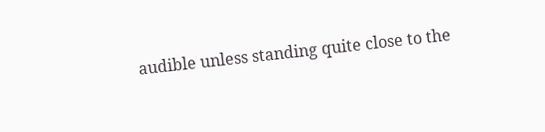audible unless standing quite close to the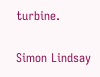turbine.


Simon Lindsay